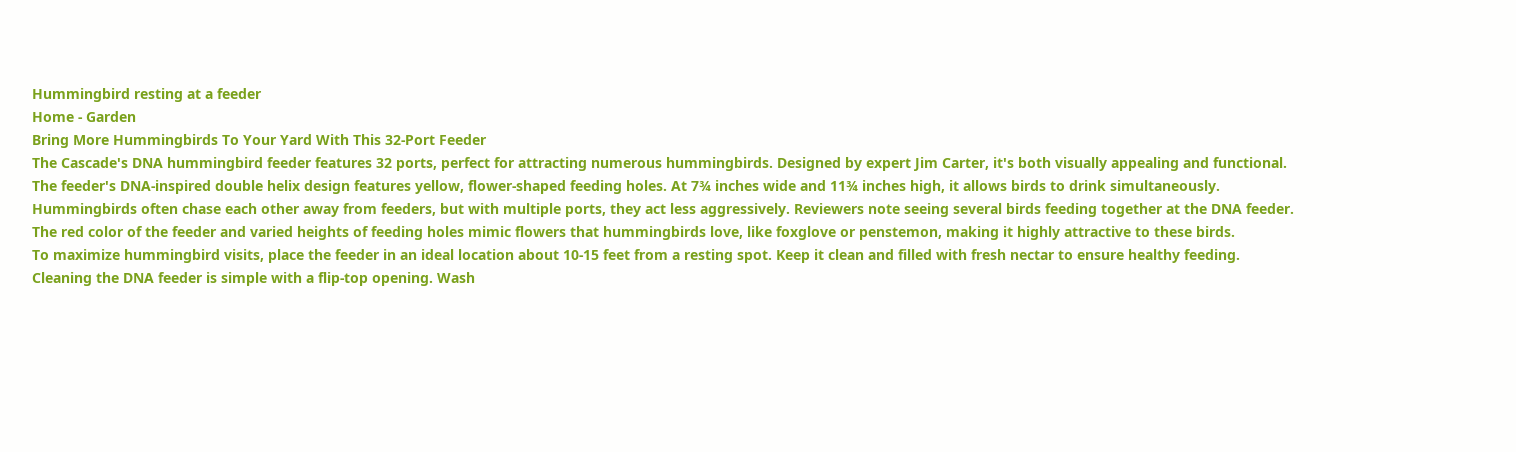Hummingbird resting at a feeder
Home - Garden
Bring More Hummingbirds To Your Yard With This 32-Port Feeder
The Cascade's DNA hummingbird feeder features 32 ports, perfect for attracting numerous hummingbirds. Designed by expert Jim Carter, it's both visually appealing and functional.
The feeder's DNA-inspired double helix design features yellow, flower-shaped feeding holes. At 7¾ inches wide and 11¾ inches high, it allows birds to drink simultaneously.
Hummingbirds often chase each other away from feeders, but with multiple ports, they act less aggressively. Reviewers note seeing several birds feeding together at the DNA feeder.
The red color of the feeder and varied heights of feeding holes mimic flowers that hummingbirds love, like foxglove or penstemon, making it highly attractive to these birds.
To maximize hummingbird visits, place the feeder in an ideal location about 10-15 feet from a resting spot. Keep it clean and filled with fresh nectar to ensure healthy feeding.
Cleaning the DNA feeder is simple with a flip-top opening. Wash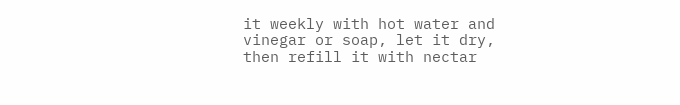it weekly with hot water and vinegar or soap, let it dry, then refill it with nectar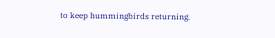to keep hummingbirds returning.